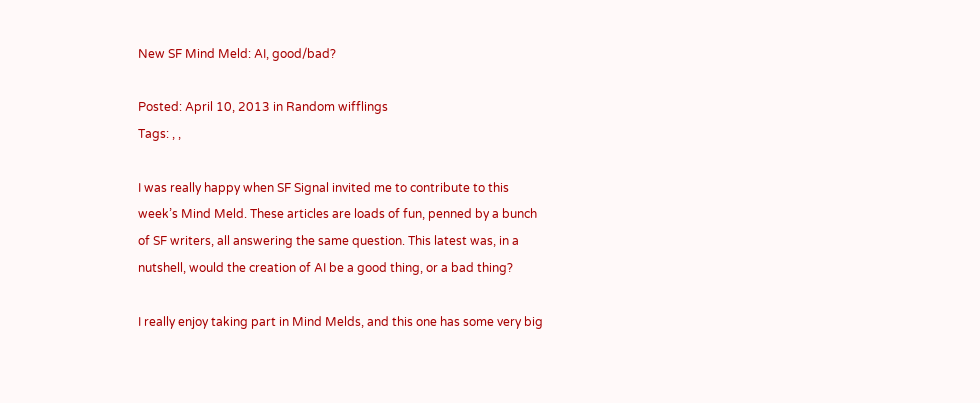New SF Mind Meld: AI, good/bad?

Posted: April 10, 2013 in Random wifflings
Tags: , ,

I was really happy when SF Signal invited me to contribute to this week’s Mind Meld. These articles are loads of fun, penned by a bunch of SF writers, all answering the same question. This latest was, in a nutshell, would the creation of AI be a good thing, or a bad thing?

I really enjoy taking part in Mind Melds, and this one has some very big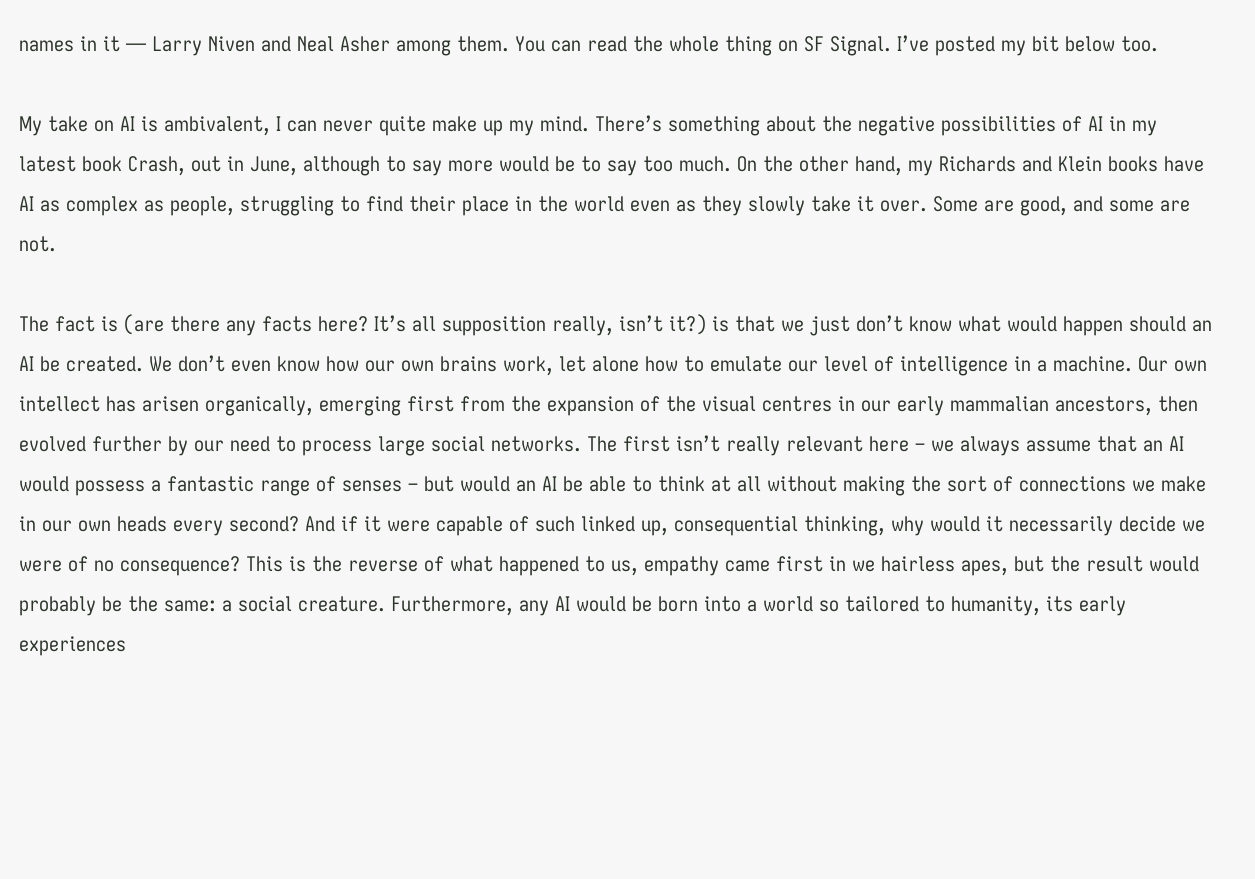names in it — Larry Niven and Neal Asher among them. You can read the whole thing on SF Signal. I’ve posted my bit below too.

My take on AI is ambivalent, I can never quite make up my mind. There’s something about the negative possibilities of AI in my latest book Crash, out in June, although to say more would be to say too much. On the other hand, my Richards and Klein books have AI as complex as people, struggling to find their place in the world even as they slowly take it over. Some are good, and some are not.

The fact is (are there any facts here? It’s all supposition really, isn’t it?) is that we just don’t know what would happen should an AI be created. We don’t even know how our own brains work, let alone how to emulate our level of intelligence in a machine. Our own intellect has arisen organically, emerging first from the expansion of the visual centres in our early mammalian ancestors, then evolved further by our need to process large social networks. The first isn’t really relevant here – we always assume that an AI would possess a fantastic range of senses – but would an AI be able to think at all without making the sort of connections we make in our own heads every second? And if it were capable of such linked up, consequential thinking, why would it necessarily decide we were of no consequence? This is the reverse of what happened to us, empathy came first in we hairless apes, but the result would probably be the same: a social creature. Furthermore, any AI would be born into a world so tailored to humanity, its early experiences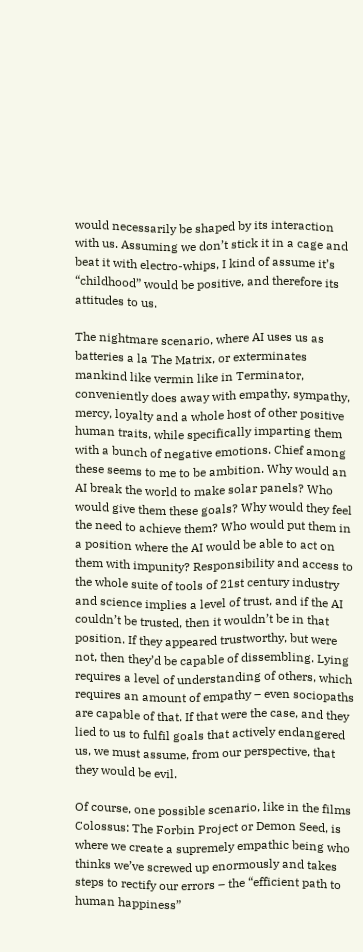would necessarily be shaped by its interaction with us. Assuming we don’t stick it in a cage and beat it with electro-whips, I kind of assume it’s “childhood” would be positive, and therefore its attitudes to us.

The nightmare scenario, where AI uses us as batteries a la The Matrix, or exterminates mankind like vermin like in Terminator, conveniently does away with empathy, sympathy, mercy, loyalty and a whole host of other positive human traits, while specifically imparting them with a bunch of negative emotions. Chief among these seems to me to be ambition. Why would an AI break the world to make solar panels? Who would give them these goals? Why would they feel the need to achieve them? Who would put them in a position where the AI would be able to act on them with impunity? Responsibility and access to the whole suite of tools of 21st century industry and science implies a level of trust, and if the AI couldn’t be trusted, then it wouldn’t be in that position. If they appeared trustworthy, but were not, then they’d be capable of dissembling. Lying requires a level of understanding of others, which requires an amount of empathy – even sociopaths are capable of that. If that were the case, and they lied to us to fulfil goals that actively endangered us, we must assume, from our perspective, that they would be evil.

Of course, one possible scenario, like in the films Colossus: The Forbin Project or Demon Seed, is where we create a supremely empathic being who thinks we’ve screwed up enormously and takes steps to rectify our errors – the “efficient path to human happiness”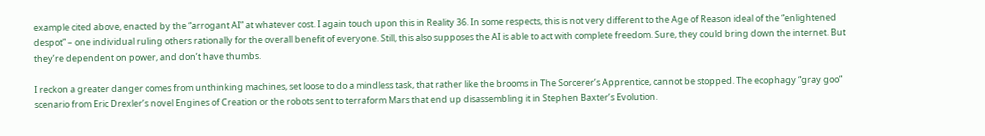example cited above, enacted by the “arrogant AI” at whatever cost. I again touch upon this in Reality 36. In some respects, this is not very different to the Age of Reason ideal of the “enlightened despot” – one individual ruling others rationally for the overall benefit of everyone. Still, this also supposes the AI is able to act with complete freedom. Sure, they could bring down the internet. But they’re dependent on power, and don’t have thumbs.

I reckon a greater danger comes from unthinking machines, set loose to do a mindless task, that rather like the brooms in The Sorcerer’s Apprentice, cannot be stopped. The ecophagy “gray goo” scenario from Eric Drexler’s novel Engines of Creation or the robots sent to terraform Mars that end up disassembling it in Stephen Baxter’s Evolution.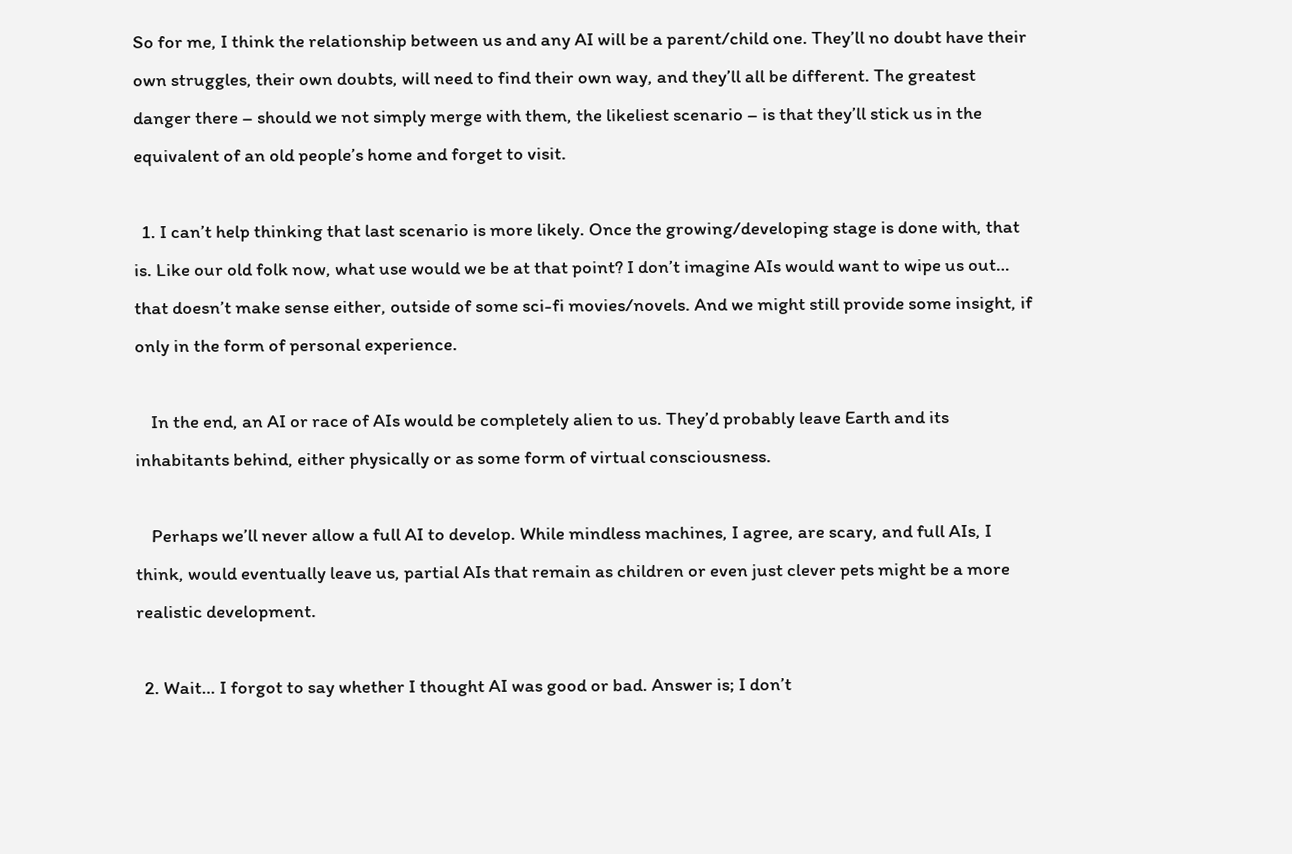So for me, I think the relationship between us and any AI will be a parent/child one. They’ll no doubt have their own struggles, their own doubts, will need to find their own way, and they’ll all be different. The greatest danger there – should we not simply merge with them, the likeliest scenario – is that they’ll stick us in the equivalent of an old people’s home and forget to visit.

  1. I can’t help thinking that last scenario is more likely. Once the growing/developing stage is done with, that is. Like our old folk now, what use would we be at that point? I don’t imagine AIs would want to wipe us out… that doesn’t make sense either, outside of some sci-fi movies/novels. And we might still provide some insight, if only in the form of personal experience.

    In the end, an AI or race of AIs would be completely alien to us. They’d probably leave Earth and its inhabitants behind, either physically or as some form of virtual consciousness.

    Perhaps we’ll never allow a full AI to develop. While mindless machines, I agree, are scary, and full AIs, I think, would eventually leave us, partial AIs that remain as children or even just clever pets might be a more realistic development.

  2. Wait… I forgot to say whether I thought AI was good or bad. Answer is; I don’t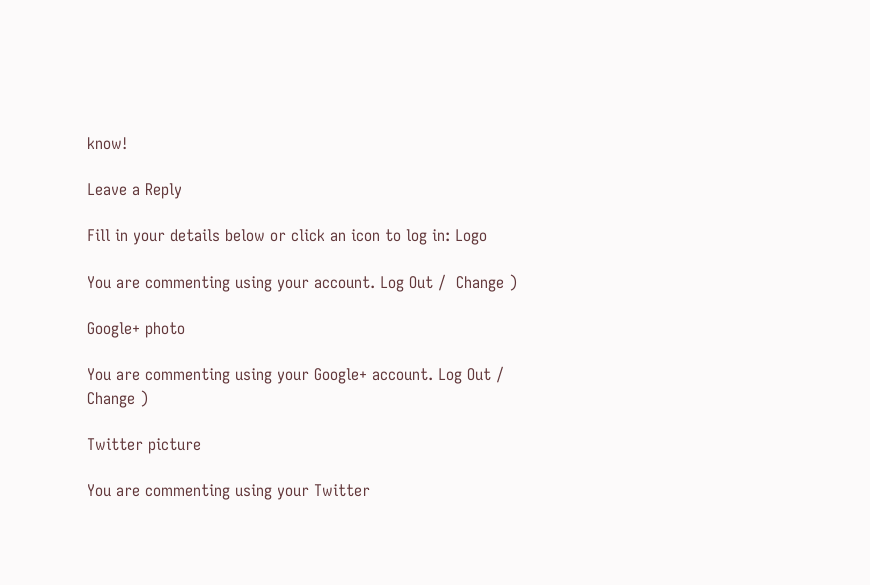know!

Leave a Reply

Fill in your details below or click an icon to log in: Logo

You are commenting using your account. Log Out /  Change )

Google+ photo

You are commenting using your Google+ account. Log Out /  Change )

Twitter picture

You are commenting using your Twitter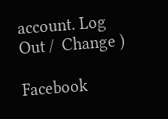account. Log Out /  Change )

Facebook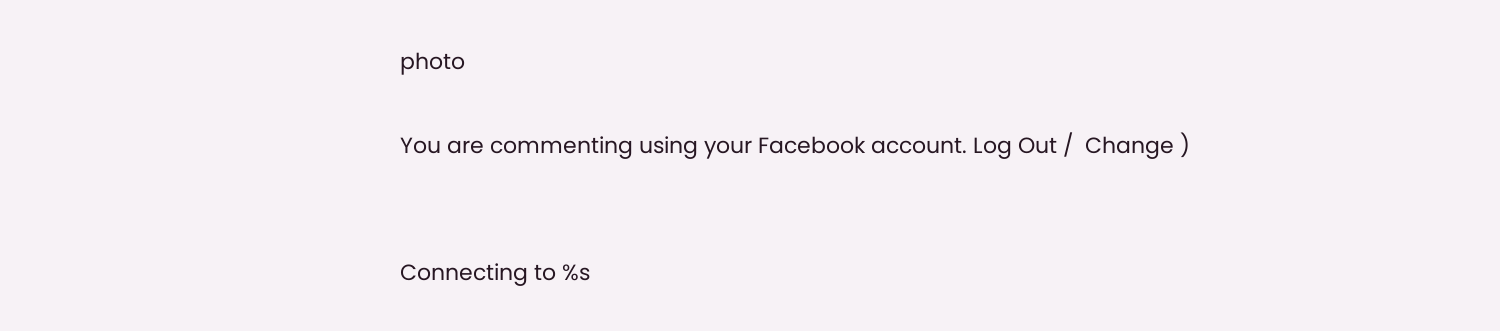photo

You are commenting using your Facebook account. Log Out /  Change )


Connecting to %s